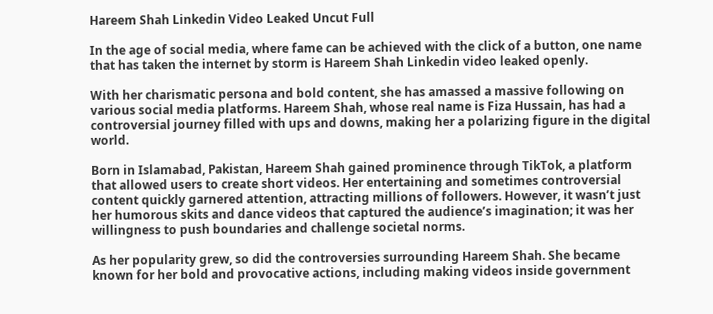Hareem Shah Linkedin Video Leaked Uncut Full

In the age of social media, where fame can be achieved with the click of a button, one name that has taken the internet by storm is Hareem Shah Linkedin video leaked openly.

With her charismatic persona and bold content, she has amassed a massive following on various social media platforms. Hareem Shah, whose real name is Fiza Hussain, has had a controversial journey filled with ups and downs, making her a polarizing figure in the digital world.

Born in Islamabad, Pakistan, Hareem Shah gained prominence through TikTok, a platform that allowed users to create short videos. Her entertaining and sometimes controversial content quickly garnered attention, attracting millions of followers. However, it wasn’t just her humorous skits and dance videos that captured the audience’s imagination; it was her willingness to push boundaries and challenge societal norms.

As her popularity grew, so did the controversies surrounding Hareem Shah. She became known for her bold and provocative actions, including making videos inside government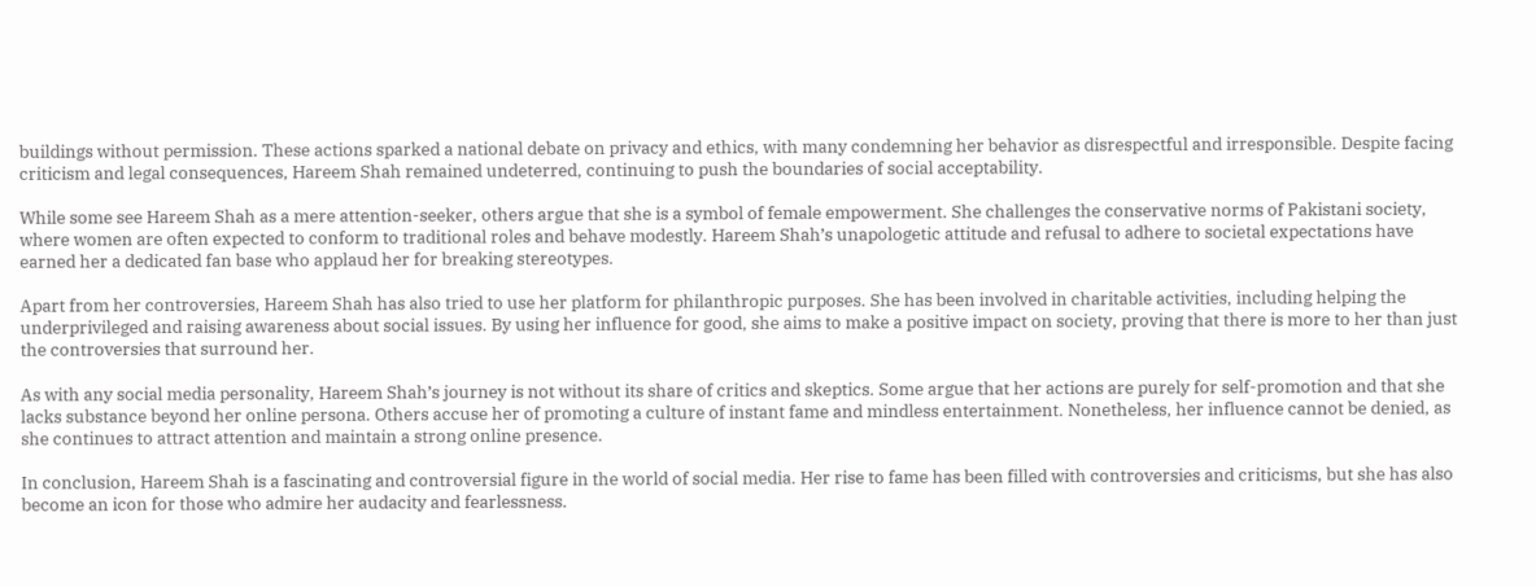buildings without permission. These actions sparked a national debate on privacy and ethics, with many condemning her behavior as disrespectful and irresponsible. Despite facing criticism and legal consequences, Hareem Shah remained undeterred, continuing to push the boundaries of social acceptability.

While some see Hareem Shah as a mere attention-seeker, others argue that she is a symbol of female empowerment. She challenges the conservative norms of Pakistani society, where women are often expected to conform to traditional roles and behave modestly. Hareem Shah’s unapologetic attitude and refusal to adhere to societal expectations have earned her a dedicated fan base who applaud her for breaking stereotypes.

Apart from her controversies, Hareem Shah has also tried to use her platform for philanthropic purposes. She has been involved in charitable activities, including helping the underprivileged and raising awareness about social issues. By using her influence for good, she aims to make a positive impact on society, proving that there is more to her than just the controversies that surround her.

As with any social media personality, Hareem Shah’s journey is not without its share of critics and skeptics. Some argue that her actions are purely for self-promotion and that she lacks substance beyond her online persona. Others accuse her of promoting a culture of instant fame and mindless entertainment. Nonetheless, her influence cannot be denied, as she continues to attract attention and maintain a strong online presence.

In conclusion, Hareem Shah is a fascinating and controversial figure in the world of social media. Her rise to fame has been filled with controversies and criticisms, but she has also become an icon for those who admire her audacity and fearlessness.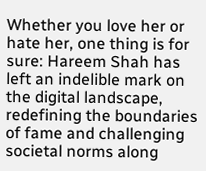Whether you love her or hate her, one thing is for sure: Hareem Shah has left an indelible mark on the digital landscape, redefining the boundaries of fame and challenging societal norms along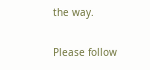the way.

Please follow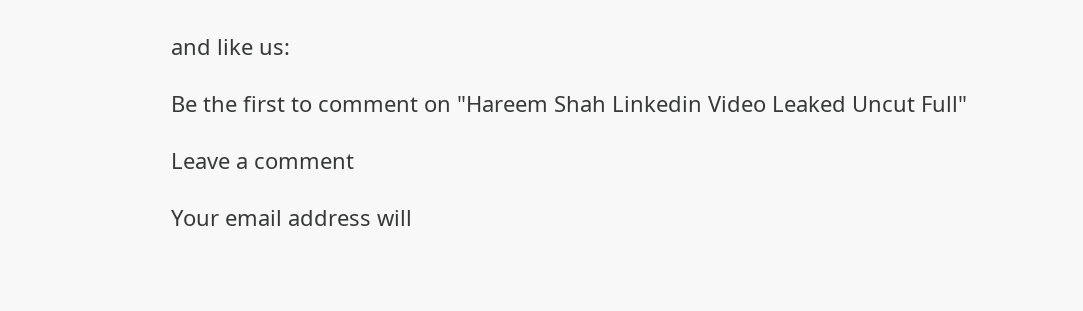and like us:

Be the first to comment on "Hareem Shah Linkedin Video Leaked Uncut Full"

Leave a comment

Your email address will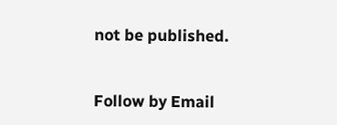not be published.


Follow by Email